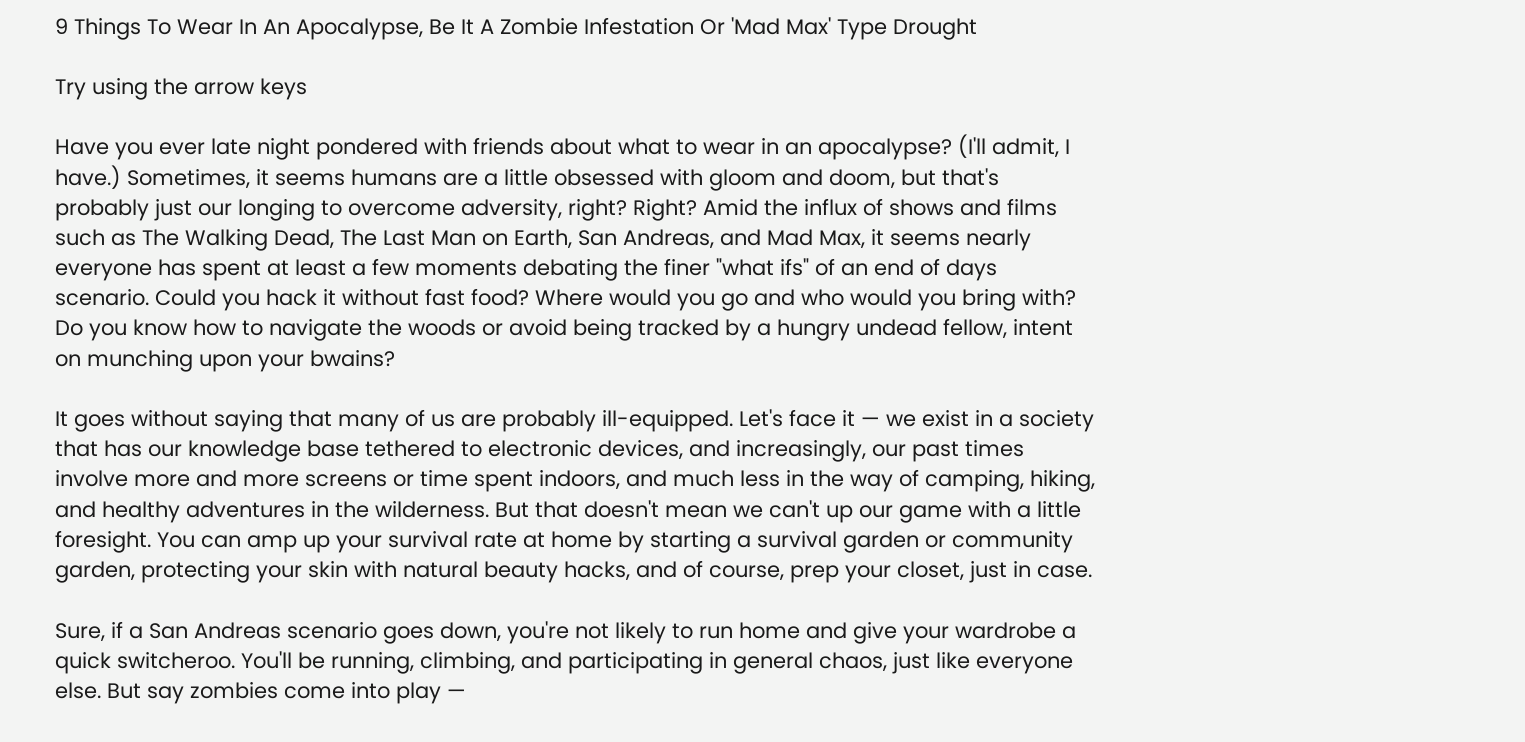9 Things To Wear In An Apocalypse, Be It A Zombie Infestation Or 'Mad Max' Type Drought

Try using the arrow keys

Have you ever late night pondered with friends about what to wear in an apocalypse? (I'll admit, I have.) Sometimes, it seems humans are a little obsessed with gloom and doom, but that's probably just our longing to overcome adversity, right? Right? Amid the influx of shows and films such as The Walking Dead, The Last Man on Earth, San Andreas, and Mad Max, it seems nearly everyone has spent at least a few moments debating the finer "what ifs" of an end of days scenario. Could you hack it without fast food? Where would you go and who would you bring with? Do you know how to navigate the woods or avoid being tracked by a hungry undead fellow, intent on munching upon your bwains?

It goes without saying that many of us are probably ill-equipped. Let's face it — we exist in a society that has our knowledge base tethered to electronic devices, and increasingly, our past times involve more and more screens or time spent indoors, and much less in the way of camping, hiking, and healthy adventures in the wilderness. But that doesn't mean we can't up our game with a little foresight. You can amp up your survival rate at home by starting a survival garden or community garden, protecting your skin with natural beauty hacks, and of course, prep your closet, just in case.

Sure, if a San Andreas scenario goes down, you're not likely to run home and give your wardrobe a quick switcheroo. You'll be running, climbing, and participating in general chaos, just like everyone else. But say zombies come into play —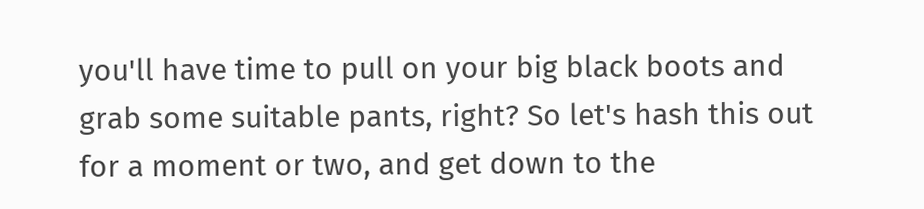you'll have time to pull on your big black boots and grab some suitable pants, right? So let's hash this out for a moment or two, and get down to the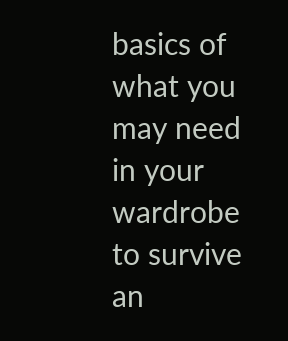basics of what you may need in your wardrobe to survive an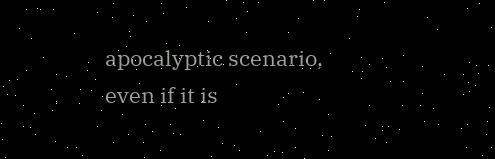apocalyptic scenario, even if it is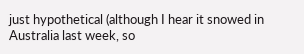just hypothetical (although I hear it snowed in Australia last week, so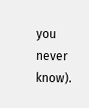you never know).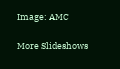Image: AMC

More Slideshows